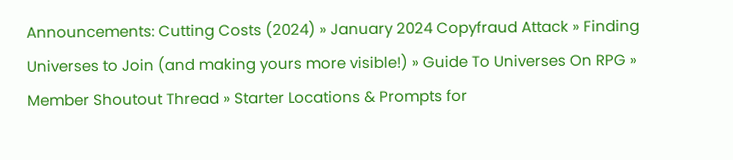Announcements: Cutting Costs (2024) » January 2024 Copyfraud Attack » Finding Universes to Join (and making yours more visible!) » Guide To Universes On RPG » Member Shoutout Thread » Starter Locations & Prompts for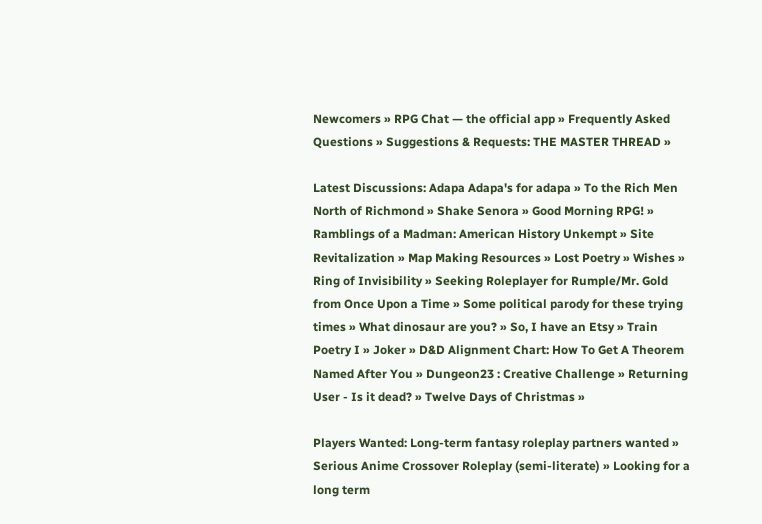Newcomers » RPG Chat — the official app » Frequently Asked Questions » Suggestions & Requests: THE MASTER THREAD »

Latest Discussions: Adapa Adapa's for adapa » To the Rich Men North of Richmond » Shake Senora » Good Morning RPG! » Ramblings of a Madman: American History Unkempt » Site Revitalization » Map Making Resources » Lost Poetry » Wishes » Ring of Invisibility » Seeking Roleplayer for Rumple/Mr. Gold from Once Upon a Time » Some political parody for these trying times » What dinosaur are you? » So, I have an Etsy » Train Poetry I » Joker » D&D Alignment Chart: How To Get A Theorem Named After You » Dungeon23 : Creative Challenge » Returning User - Is it dead? » Twelve Days of Christmas »

Players Wanted: Long-term fantasy roleplay partners wanted » Serious Anime Crossover Roleplay (semi-literate) » Looking for a long term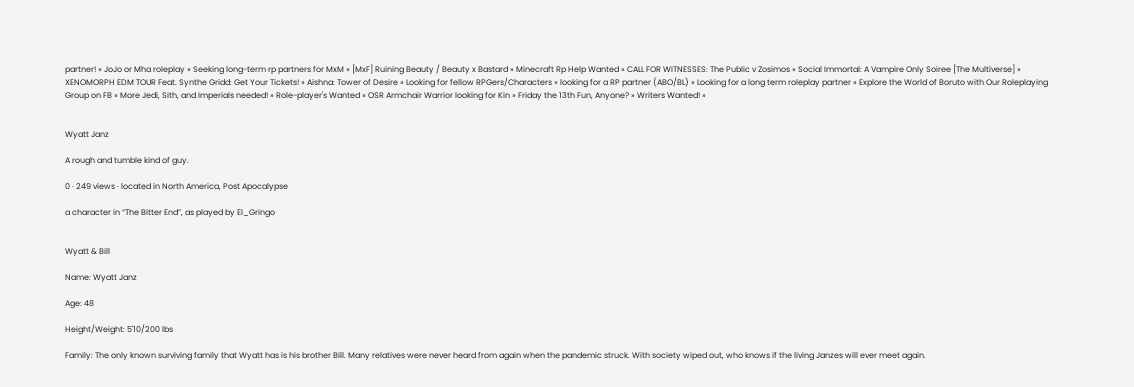partner! » JoJo or Mha roleplay » Seeking long-term rp partners for MxM » [MxF] Ruining Beauty / Beauty x Bastard » Minecraft Rp Help Wanted » CALL FOR WITNESSES: The Public v Zosimos » Social Immortal: A Vampire Only Soiree [The Multiverse] » XENOMORPH EDM TOUR Feat. Synthe Gridd: Get Your Tickets! » Aishna: Tower of Desire » Looking for fellow RPGers/Characters » looking for a RP partner (ABO/BL) » Looking for a long term roleplay partner » Explore the World of Boruto with Our Roleplaying Group on FB » More Jedi, Sith, and Imperials needed! » Role-player's Wanted » OSR Armchair Warrior looking for Kin » Friday the 13th Fun, Anyone? » Writers Wanted! »


Wyatt Janz

A rough and tumble kind of guy.

0 · 249 views · located in North America, Post Apocalypse

a character in “The Bitter End”, as played by El_Gringo


Wyatt & Bill

Name: Wyatt Janz

Age: 48

Height/Weight: 5'10/200 lbs

Family: The only known surviving family that Wyatt has is his brother Bill. Many relatives were never heard from again when the pandemic struck. With society wiped out, who knows if the living Janzes will ever meet again.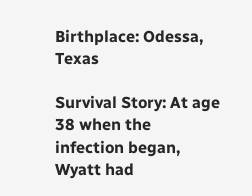Birthplace: Odessa, Texas

Survival Story: At age 38 when the infection began, Wyatt had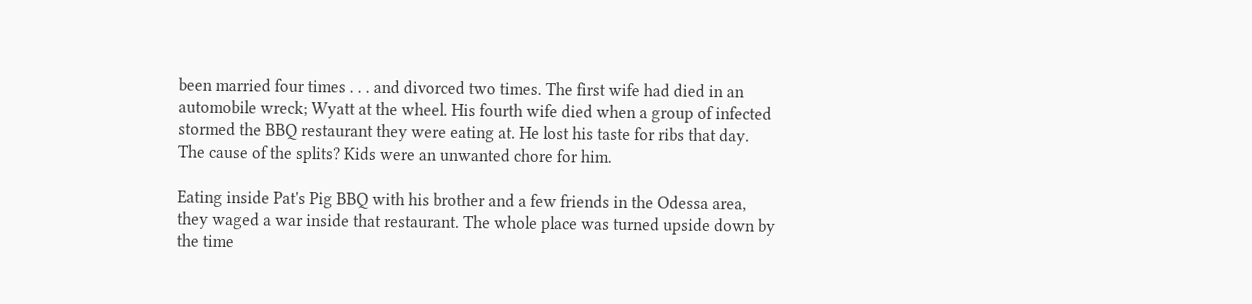been married four times . . . and divorced two times. The first wife had died in an automobile wreck; Wyatt at the wheel. His fourth wife died when a group of infected stormed the BBQ restaurant they were eating at. He lost his taste for ribs that day. The cause of the splits? Kids were an unwanted chore for him.

Eating inside Pat's Pig BBQ with his brother and a few friends in the Odessa area, they waged a war inside that restaurant. The whole place was turned upside down by the time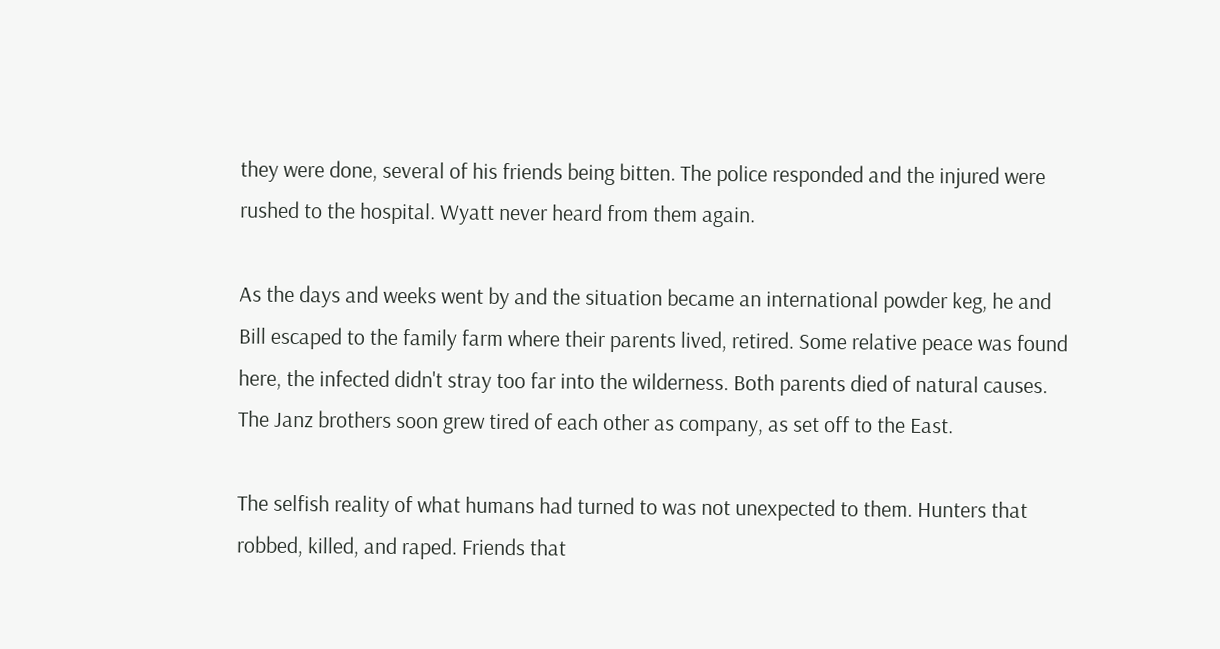they were done, several of his friends being bitten. The police responded and the injured were rushed to the hospital. Wyatt never heard from them again.

As the days and weeks went by and the situation became an international powder keg, he and Bill escaped to the family farm where their parents lived, retired. Some relative peace was found here, the infected didn't stray too far into the wilderness. Both parents died of natural causes. The Janz brothers soon grew tired of each other as company, as set off to the East.

The selfish reality of what humans had turned to was not unexpected to them. Hunters that robbed, killed, and raped. Friends that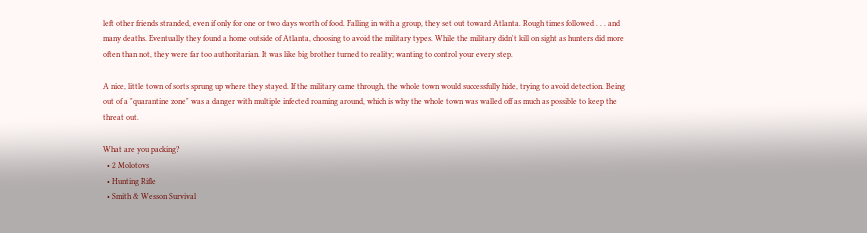left other friends stranded, even if only for one or two days worth of food. Falling in with a group, they set out toward Atlanta. Rough times followed . . . and many deaths. Eventually they found a home outside of Atlanta, choosing to avoid the military types. While the military didn't kill on sight as hunters did more often than not, they were far too authoritarian. It was like big brother turned to reality; wanting to control your every step.

A nice, little town of sorts sprung up where they stayed. If the military came through, the whole town would successfully hide, trying to avoid detection. Being out of a "quarantine zone" was a danger with multiple infected roaming around, which is why the whole town was walled off as much as possible to keep the threat out.

What are you packing?
  • 2 Molotovs
  • Hunting Rifle
  • Smith & Wesson Survival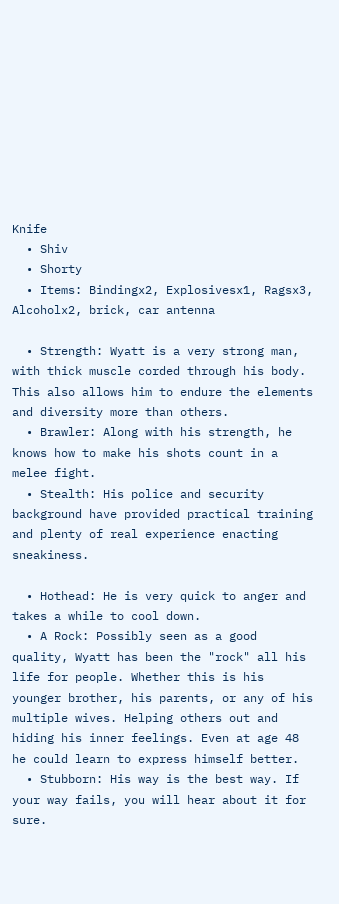Knife
  • Shiv
  • Shorty
  • Items: Bindingx2, Explosivesx1, Ragsx3, Alcoholx2, brick, car antenna

  • Strength: Wyatt is a very strong man, with thick muscle corded through his body. This also allows him to endure the elements and diversity more than others.
  • Brawler: Along with his strength, he knows how to make his shots count in a melee fight.
  • Stealth: His police and security background have provided practical training and plenty of real experience enacting sneakiness.

  • Hothead: He is very quick to anger and takes a while to cool down.
  • A Rock: Possibly seen as a good quality, Wyatt has been the "rock" all his life for people. Whether this is his younger brother, his parents, or any of his multiple wives. Helping others out and hiding his inner feelings. Even at age 48 he could learn to express himself better.
  • Stubborn: His way is the best way. If your way fails, you will hear about it for sure.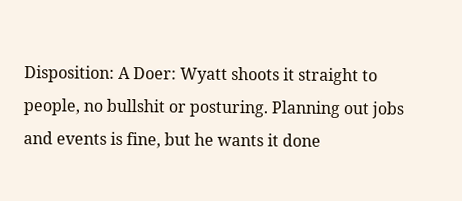Disposition: A Doer: Wyatt shoots it straight to people, no bullshit or posturing. Planning out jobs and events is fine, but he wants it done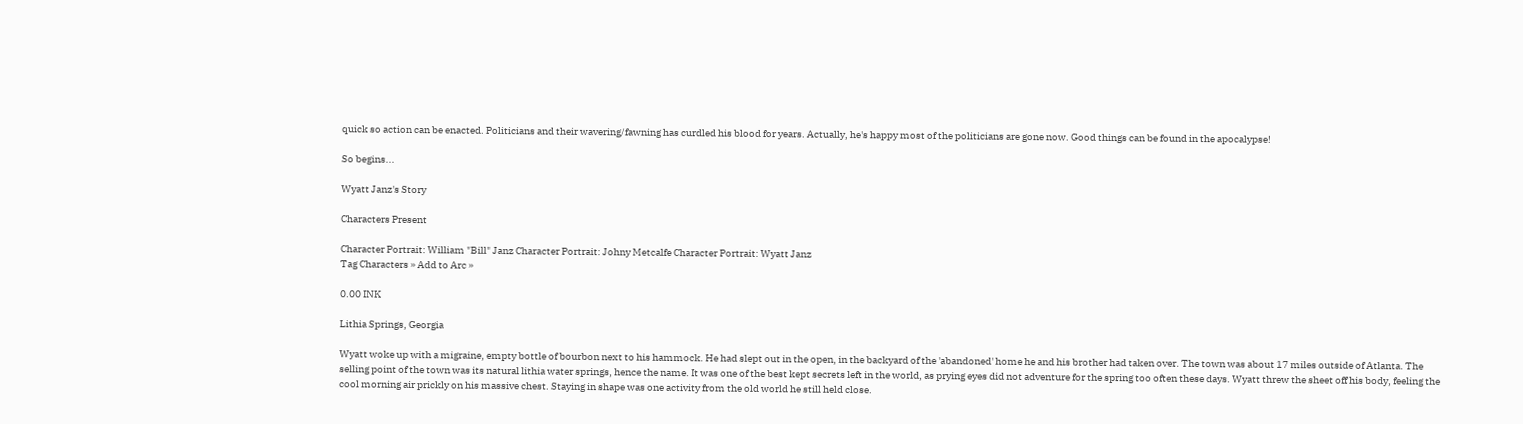quick so action can be enacted. Politicians and their wavering/fawning has curdled his blood for years. Actually, he's happy most of the politicians are gone now. Good things can be found in the apocalypse!

So begins...

Wyatt Janz's Story

Characters Present

Character Portrait: William "Bill" Janz Character Portrait: Johny Metcalfe Character Portrait: Wyatt Janz
Tag Characters » Add to Arc »

0.00 INK

Lithia Springs, Georgia

Wyatt woke up with a migraine, empty bottle of bourbon next to his hammock. He had slept out in the open, in the backyard of the 'abandoned' home he and his brother had taken over. The town was about 17 miles outside of Atlanta. The selling point of the town was its natural lithia water springs, hence the name. It was one of the best kept secrets left in the world, as prying eyes did not adventure for the spring too often these days. Wyatt threw the sheet off his body, feeling the cool morning air prickly on his massive chest. Staying in shape was one activity from the old world he still held close.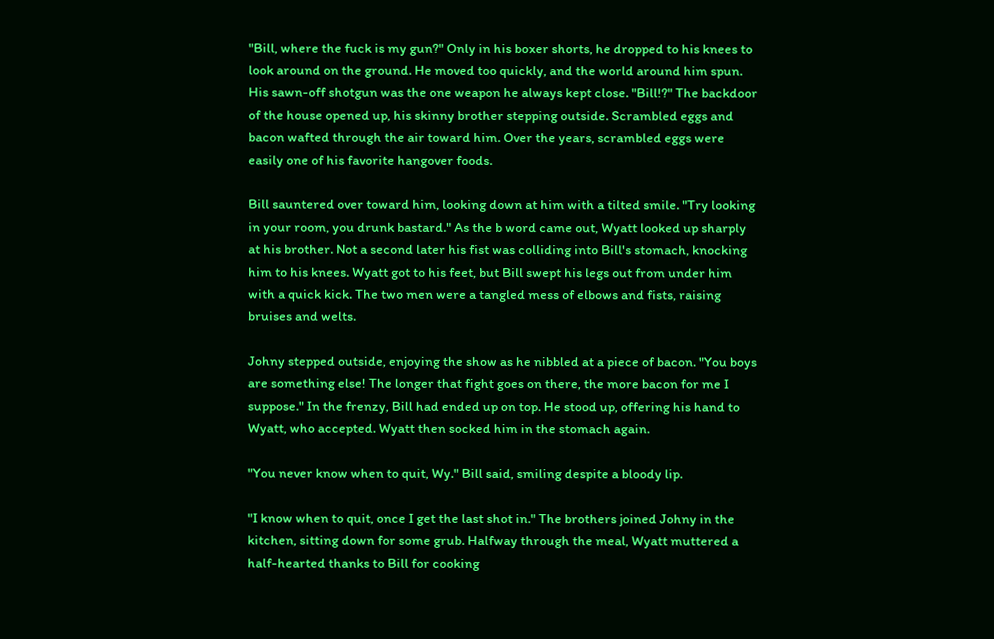"Bill, where the fuck is my gun?" Only in his boxer shorts, he dropped to his knees to look around on the ground. He moved too quickly, and the world around him spun. His sawn-off shotgun was the one weapon he always kept close. "Bill!?" The backdoor of the house opened up, his skinny brother stepping outside. Scrambled eggs and bacon wafted through the air toward him. Over the years, scrambled eggs were easily one of his favorite hangover foods.

Bill sauntered over toward him, looking down at him with a tilted smile. "Try looking in your room, you drunk bastard." As the b word came out, Wyatt looked up sharply at his brother. Not a second later his fist was colliding into Bill's stomach, knocking him to his knees. Wyatt got to his feet, but Bill swept his legs out from under him with a quick kick. The two men were a tangled mess of elbows and fists, raising bruises and welts.

Johny stepped outside, enjoying the show as he nibbled at a piece of bacon. "You boys are something else! The longer that fight goes on there, the more bacon for me I suppose." In the frenzy, Bill had ended up on top. He stood up, offering his hand to Wyatt, who accepted. Wyatt then socked him in the stomach again.

"You never know when to quit, Wy." Bill said, smiling despite a bloody lip.

"I know when to quit, once I get the last shot in." The brothers joined Johny in the kitchen, sitting down for some grub. Halfway through the meal, Wyatt muttered a half-hearted thanks to Bill for cooking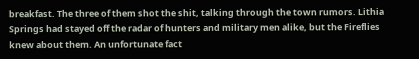breakfast. The three of them shot the shit, talking through the town rumors. Lithia Springs had stayed off the radar of hunters and military men alike, but the Fireflies knew about them. An unfortunate fact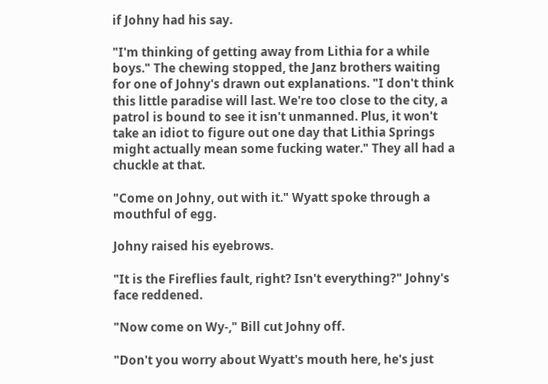if Johny had his say.

"I'm thinking of getting away from Lithia for a while boys." The chewing stopped, the Janz brothers waiting for one of Johny's drawn out explanations. "I don't think this little paradise will last. We're too close to the city, a patrol is bound to see it isn't unmanned. Plus, it won't take an idiot to figure out one day that Lithia Springs might actually mean some fucking water." They all had a chuckle at that.

"Come on Johny, out with it." Wyatt spoke through a mouthful of egg.

Johny raised his eyebrows.

"It is the Fireflies fault, right? Isn't everything?" Johny's face reddened.

"Now come on Wy-," Bill cut Johny off.

"Don't you worry about Wyatt's mouth here, he's just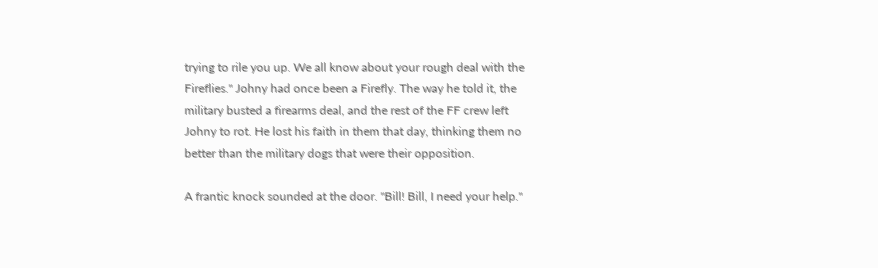trying to rile you up. We all know about your rough deal with the Fireflies." Johny had once been a Firefly. The way he told it, the military busted a firearms deal, and the rest of the FF crew left Johny to rot. He lost his faith in them that day, thinking them no better than the military dogs that were their opposition.

A frantic knock sounded at the door. "Bill! Bill, I need your help."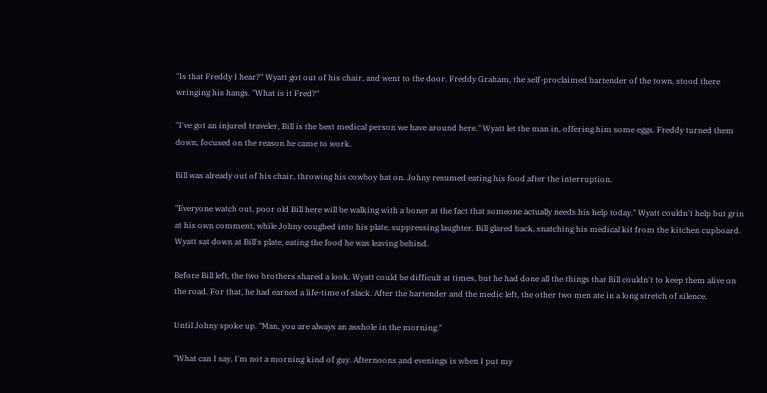"Is that Freddy I hear?" Wyatt got out of his chair, and went to the door. Freddy Graham, the self-proclaimed bartender of the town, stood there wringing his hangs. "What is it Fred?"

"I've got an injured traveler, Bill is the best medical person we have around here." Wyatt let the man in, offering him some eggs. Freddy turned them down, focused on the reason he came to work.

Bill was already out of his chair, throwing his cowboy hat on. Johny resumed eating his food after the interruption.

"Everyone watch out, poor old Bill here will be walking with a boner at the fact that someone actually needs his help today." Wyatt couldn't help but grin at his own comment, while Johny coughed into his plate, suppressing laughter. Bill glared back, snatching his medical kit from the kitchen cupboard. Wyatt sat down at Bill's plate, eating the food he was leaving behind.

Before Bill left, the two brothers shared a look. Wyatt could be difficult at times, but he had done all the things that Bill couldn't to keep them alive on the road. For that, he had earned a life-time of slack. After the bartender and the medic left, the other two men ate in a long stretch of silence.

Until Johny spoke up. "Man, you are always an asshole in the morning."

"What can I say, I'm not a morning kind of guy. Afternoons and evenings is when I put my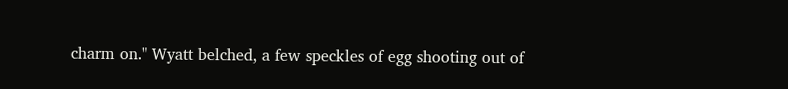charm on." Wyatt belched, a few speckles of egg shooting out of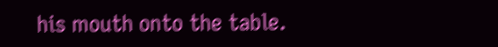his mouth onto the table.